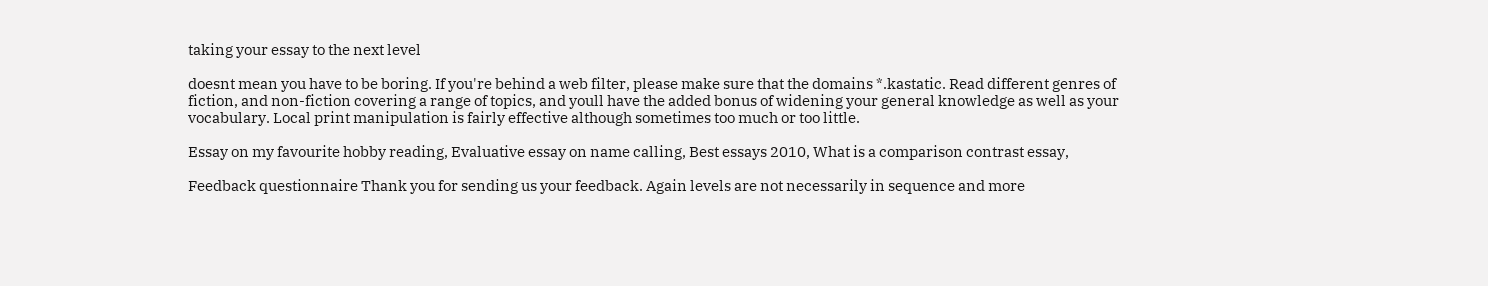taking your essay to the next level

doesnt mean you have to be boring. If you're behind a web filter, please make sure that the domains *.kastatic. Read different genres of fiction, and non-fiction covering a range of topics, and youll have the added bonus of widening your general knowledge as well as your vocabulary. Local print manipulation is fairly effective although sometimes too much or too little.

Essay on my favourite hobby reading, Evaluative essay on name calling, Best essays 2010, What is a comparison contrast essay,

Feedback questionnaire Thank you for sending us your feedback. Again levels are not necessarily in sequence and more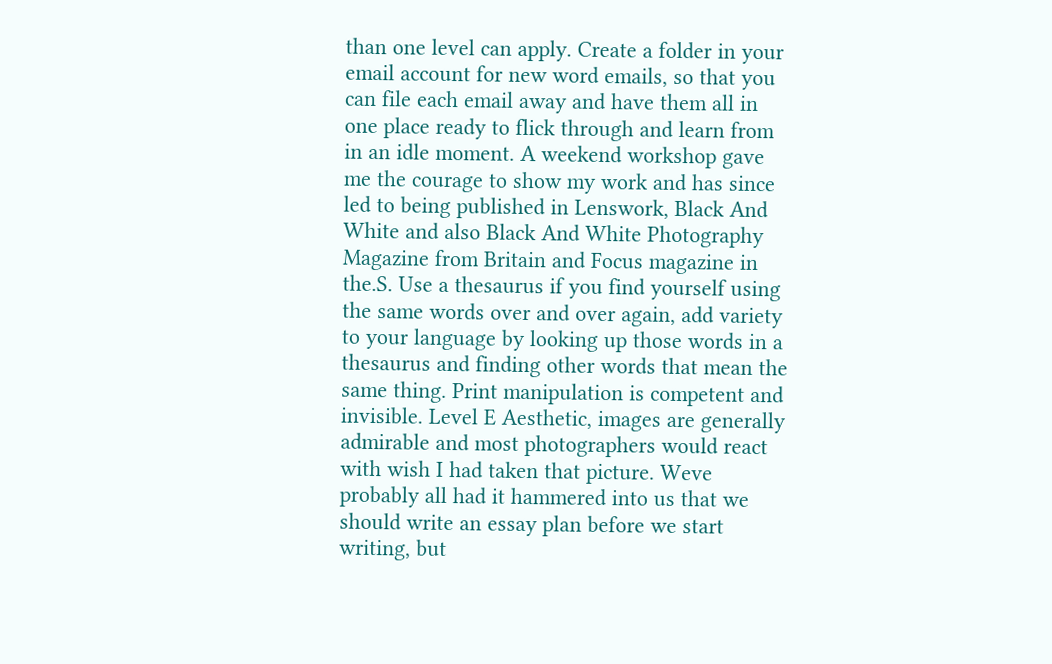than one level can apply. Create a folder in your email account for new word emails, so that you can file each email away and have them all in one place ready to flick through and learn from in an idle moment. A weekend workshop gave me the courage to show my work and has since led to being published in Lenswork, Black And White and also Black And White Photography Magazine from Britain and Focus magazine in the.S. Use a thesaurus if you find yourself using the same words over and over again, add variety to your language by looking up those words in a thesaurus and finding other words that mean the same thing. Print manipulation is competent and invisible. Level E Aesthetic, images are generally admirable and most photographers would react with wish I had taken that picture. Weve probably all had it hammered into us that we should write an essay plan before we start writing, but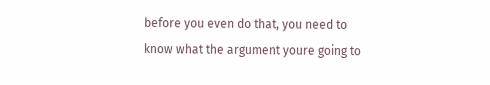before you even do that, you need to know what the argument youre going to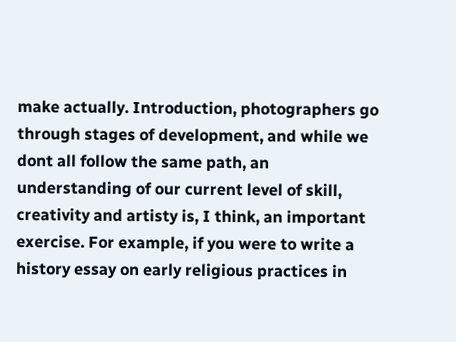make actually. Introduction, photographers go through stages of development, and while we dont all follow the same path, an understanding of our current level of skill, creativity and artisty is, I think, an important exercise. For example, if you were to write a history essay on early religious practices in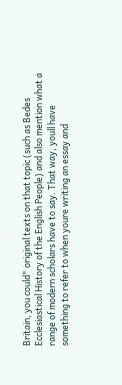Britain, you could" original texts on that topic (such as Bedes Ecclesiastical History of the English People) and also mention what a range of modern scholars have to say. That way, youll have something to refer to when youre writing an essay and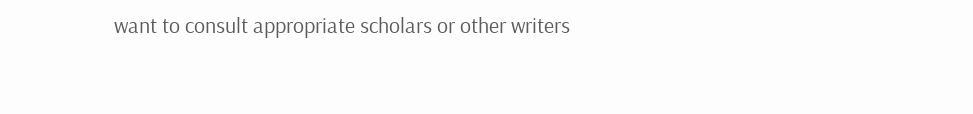want to consult appropriate scholars or other writers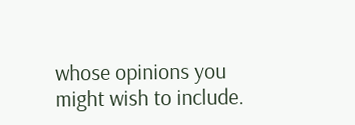whose opinions you might wish to include.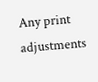Any print adjustments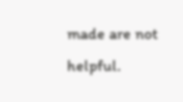made are not helpful.